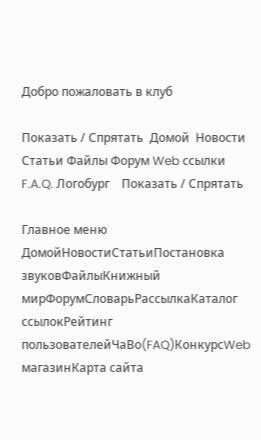Добро пожаловать в клуб

Показать / Спрятать  Домой  Новости Статьи Файлы Форум Web ссылки F.A.Q. Логобург    Показать / Спрятать

Главное меню
ДомойНовостиСтатьиПостановка звуковФайлыКнижный мирФорумСловарьРассылкаКаталог ссылокРейтинг пользователейЧаВо(FAQ)КонкурсWeb магазинКарта сайта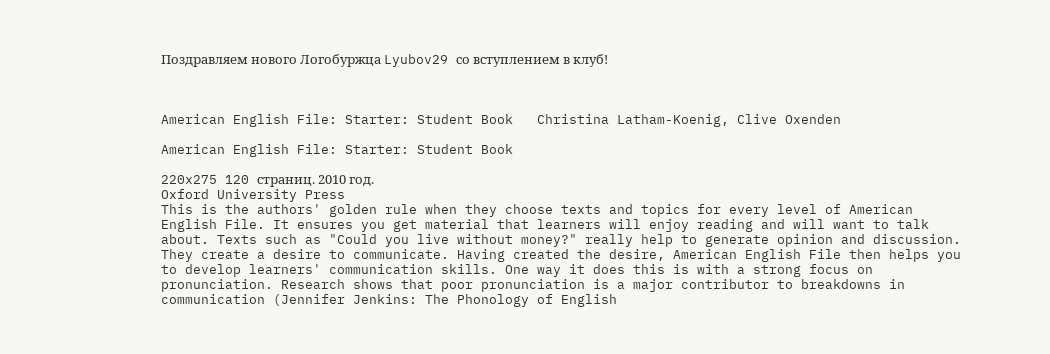Поздравляем нового Логобуржца Lyubov29 со вступлением в клуб!



American English File: Starter: Student Book   Christina Latham-Koenig, Clive Oxenden

American English File: Starter: Student Book

220x275 120 страниц. 2010 год.
Oxford University Press
This is the authors' golden rule when they choose texts and topics for every level of American English File. It ensures you get material that learners will enjoy reading and will want to talk about. Texts such as "Could you live without money?" really help to generate opinion and discussion. They create a desire to communicate. Having created the desire, American English File then helps you to develop learners' communication skills. One way it does this is with a strong focus on pronunciation. Research shows that poor pronunciation is a major contributor to breakdowns in communication (Jennifer Jenkins: The Phonology of English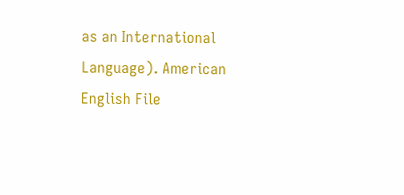as an International Language). American English File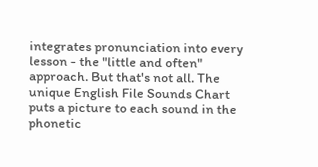integrates pronunciation into every lesson - the "little and often" approach. But that's not all. The unique English File Sounds Chart puts a picture to each sound in the phonetic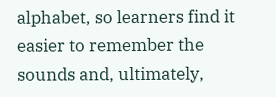alphabet, so learners find it easier to remember the sounds and, ultimately,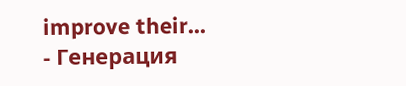improve their...
- Генерация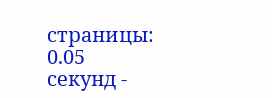страницы: 0.05 секунд -